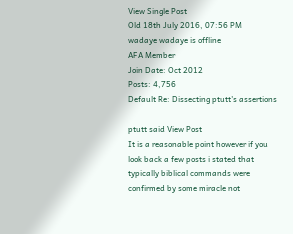View Single Post
Old 18th July 2016, 07:56 PM
wadaye wadaye is offline
AFA Member
Join Date: Oct 2012
Posts: 4,756
Default Re: Dissecting ptutt's assertions

ptutt said View Post
It is a reasonable point however if you look back a few posts i stated that typically biblical commands were confirmed by some miracle not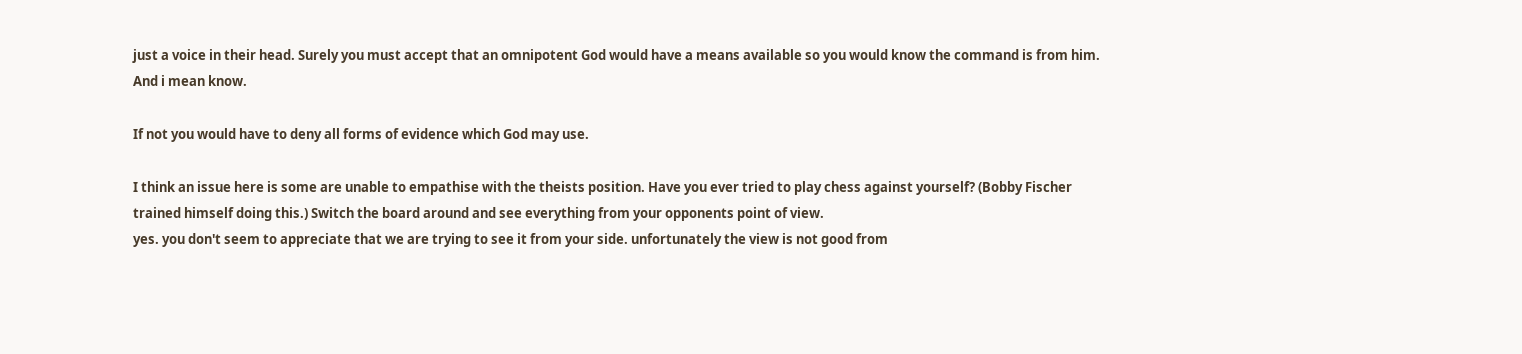just a voice in their head. Surely you must accept that an omnipotent God would have a means available so you would know the command is from him. And i mean know.

If not you would have to deny all forms of evidence which God may use.

I think an issue here is some are unable to empathise with the theists position. Have you ever tried to play chess against yourself? (Bobby Fischer trained himself doing this.) Switch the board around and see everything from your opponents point of view.
yes. you don't seem to appreciate that we are trying to see it from your side. unfortunately the view is not good from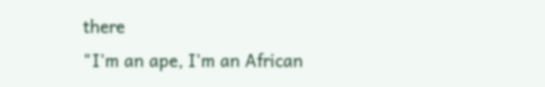there
"I'm an ape, I'm an African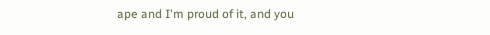ape and I'm proud of it, and you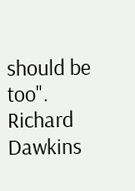should be too". Richard Dawkins